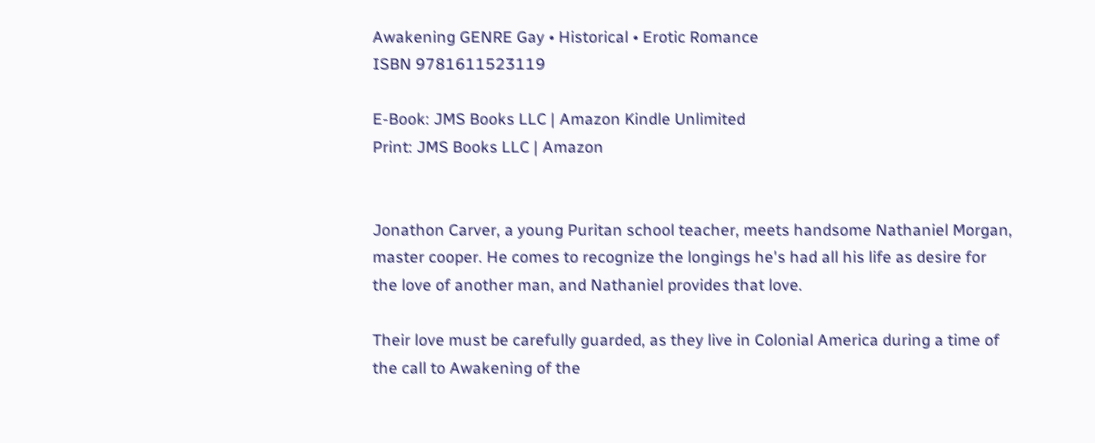Awakening GENRE Gay • Historical • Erotic Romance
ISBN 9781611523119

E-Book: JMS Books LLC | Amazon Kindle Unlimited
Print: JMS Books LLC | Amazon


Jonathon Carver, a young Puritan school teacher, meets handsome Nathaniel Morgan, master cooper. He comes to recognize the longings he's had all his life as desire for the love of another man, and Nathaniel provides that love.

Their love must be carefully guarded, as they live in Colonial America during a time of the call to Awakening of the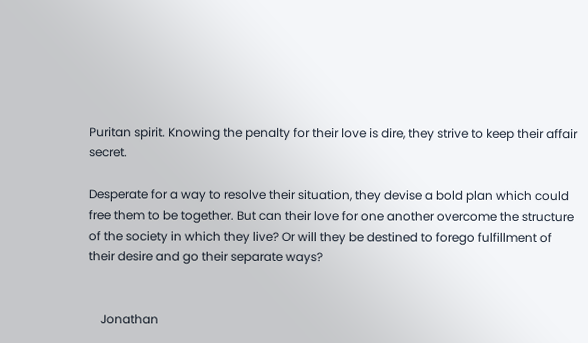Puritan spirit. Knowing the penalty for their love is dire, they strive to keep their affair secret.

Desperate for a way to resolve their situation, they devise a bold plan which could free them to be together. But can their love for one another overcome the structure of the society in which they live? Or will they be destined to forego fulfillment of their desire and go their separate ways?


    Jonathan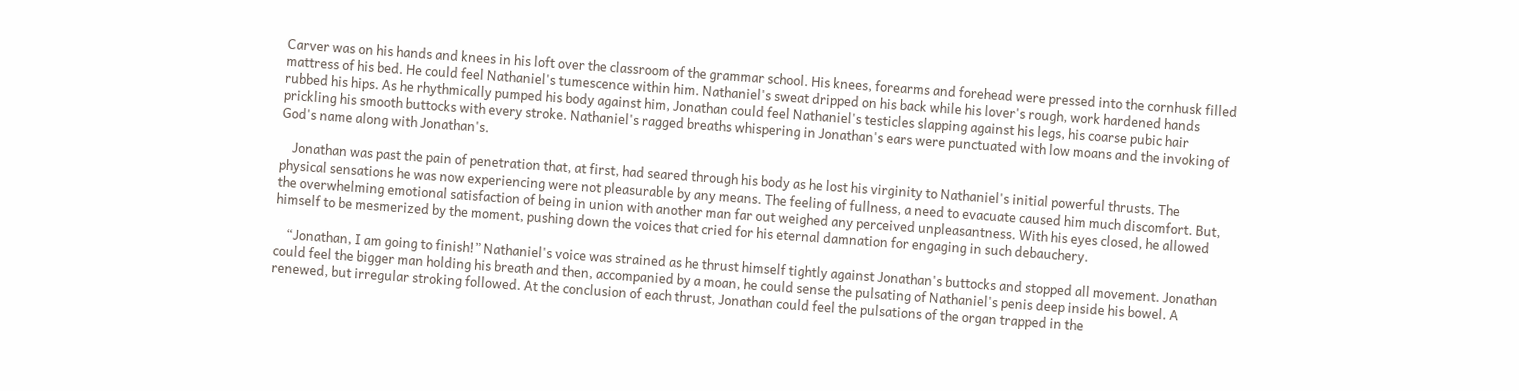Carver was on his hands and knees in his loft over the classroom of the grammar school. His knees, forearms and forehead were pressed into the cornhusk filled mattress of his bed. He could feel Nathaniel's tumescence within him. Nathaniel's sweat dripped on his back while his lover's rough, work hardened hands rubbed his hips. As he rhythmically pumped his body against him, Jonathan could feel Nathaniel's testicles slapping against his legs, his coarse pubic hair prickling his smooth buttocks with every stroke. Nathaniel's ragged breaths whispering in Jonathan's ears were punctuated with low moans and the invoking of God's name along with Jonathan's.

    Jonathan was past the pain of penetration that, at first, had seared through his body as he lost his virginity to Nathaniel's initial powerful thrusts. The physical sensations he was now experiencing were not pleasurable by any means. The feeling of fullness, a need to evacuate caused him much discomfort. But, the overwhelming emotional satisfaction of being in union with another man far out weighed any perceived unpleasantness. With his eyes closed, he allowed himself to be mesmerized by the moment, pushing down the voices that cried for his eternal damnation for engaging in such debauchery.

    “Jonathan, I am going to finish!” Nathaniel's voice was strained as he thrust himself tightly against Jonathan's buttocks and stopped all movement. Jonathan could feel the bigger man holding his breath and then, accompanied by a moan, he could sense the pulsating of Nathaniel's penis deep inside his bowel. A renewed, but irregular stroking followed. At the conclusion of each thrust, Jonathan could feel the pulsations of the organ trapped in the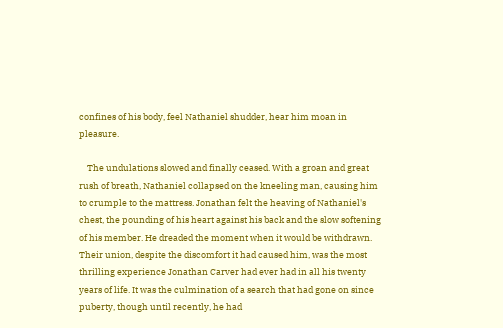confines of his body, feel Nathaniel shudder, hear him moan in pleasure.

    The undulations slowed and finally ceased. With a groan and great rush of breath, Nathaniel collapsed on the kneeling man, causing him to crumple to the mattress. Jonathan felt the heaving of Nathaniel's chest, the pounding of his heart against his back and the slow softening of his member. He dreaded the moment when it would be withdrawn. Their union, despite the discomfort it had caused him, was the most thrilling experience Jonathan Carver had ever had in all his twenty years of life. It was the culmination of a search that had gone on since puberty, though until recently, he had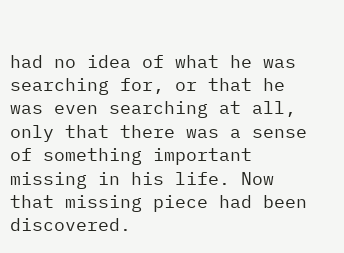had no idea of what he was searching for, or that he was even searching at all, only that there was a sense of something important missing in his life. Now that missing piece had been discovered.